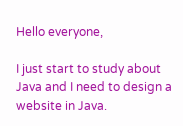Hello everyone,

I just start to study about Java and I need to design a website in Java.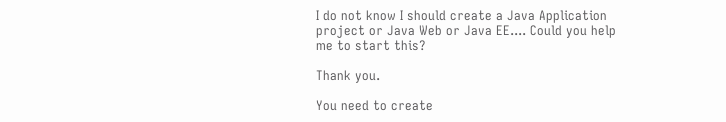I do not know I should create a Java Application project or Java Web or Java EE.... Could you help me to start this?

Thank you.

You need to create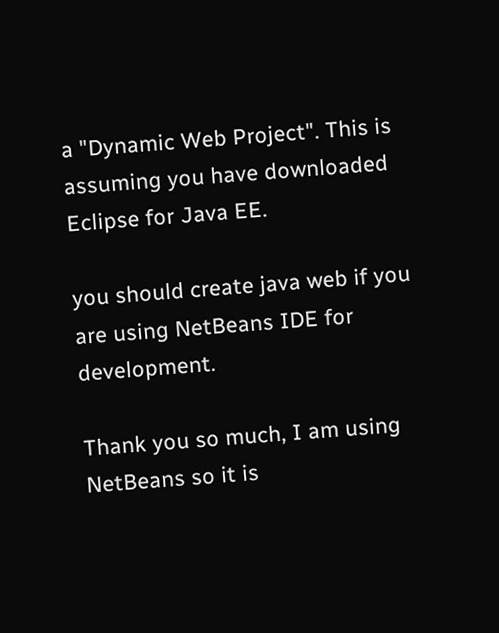a "Dynamic Web Project". This is assuming you have downloaded Eclipse for Java EE.

you should create java web if you are using NetBeans IDE for development.

Thank you so much, I am using NetBeans so it is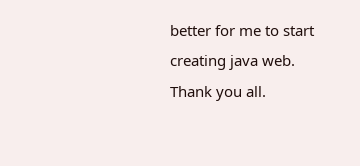better for me to start creating java web.
Thank you all.